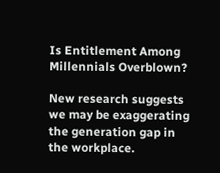Is Entitlement Among Millennials Overblown?

New research suggests we may be exaggerating the generation gap in the workplace.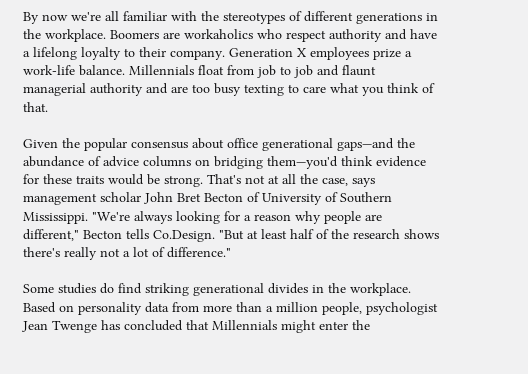By now we're all familiar with the stereotypes of different generations in the workplace. Boomers are workaholics who respect authority and have a lifelong loyalty to their company. Generation X employees prize a work-life balance. Millennials float from job to job and flaunt managerial authority and are too busy texting to care what you think of that.

Given the popular consensus about office generational gaps—and the abundance of advice columns on bridging them—you'd think evidence for these traits would be strong. That's not at all the case, says management scholar John Bret Becton of University of Southern Mississippi. "We're always looking for a reason why people are different," Becton tells Co.Design. "But at least half of the research shows there's really not a lot of difference."

Some studies do find striking generational divides in the workplace. Based on personality data from more than a million people, psychologist Jean Twenge has concluded that Millennials might enter the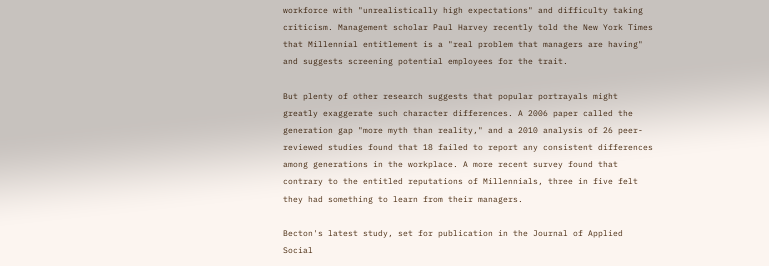workforce with "unrealistically high expectations" and difficulty taking criticism. Management scholar Paul Harvey recently told the New York Times that Millennial entitlement is a "real problem that managers are having" and suggests screening potential employees for the trait.

But plenty of other research suggests that popular portrayals might greatly exaggerate such character differences. A 2006 paper called the generation gap "more myth than reality," and a 2010 analysis of 26 peer-reviewed studies found that 18 failed to report any consistent differences among generations in the workplace. A more recent survey found that contrary to the entitled reputations of Millennials, three in five felt they had something to learn from their managers.

Becton's latest study, set for publication in the Journal of Applied Social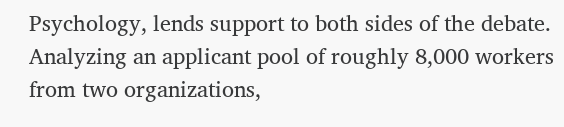Psychology, lends support to both sides of the debate. Analyzing an applicant pool of roughly 8,000 workers from two organizations,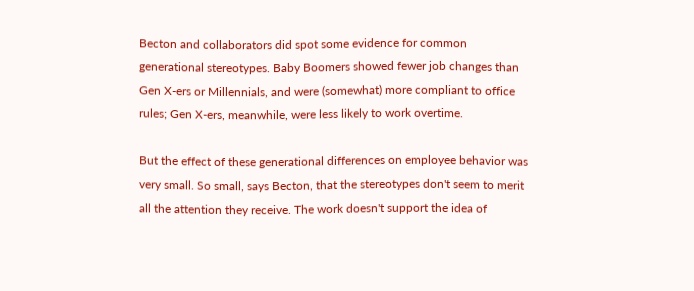Becton and collaborators did spot some evidence for common generational stereotypes. Baby Boomers showed fewer job changes than Gen X-ers or Millennials, and were (somewhat) more compliant to office rules; Gen X-ers, meanwhile, were less likely to work overtime.

But the effect of these generational differences on employee behavior was very small. So small, says Becton, that the stereotypes don't seem to merit all the attention they receive. The work doesn't support the idea of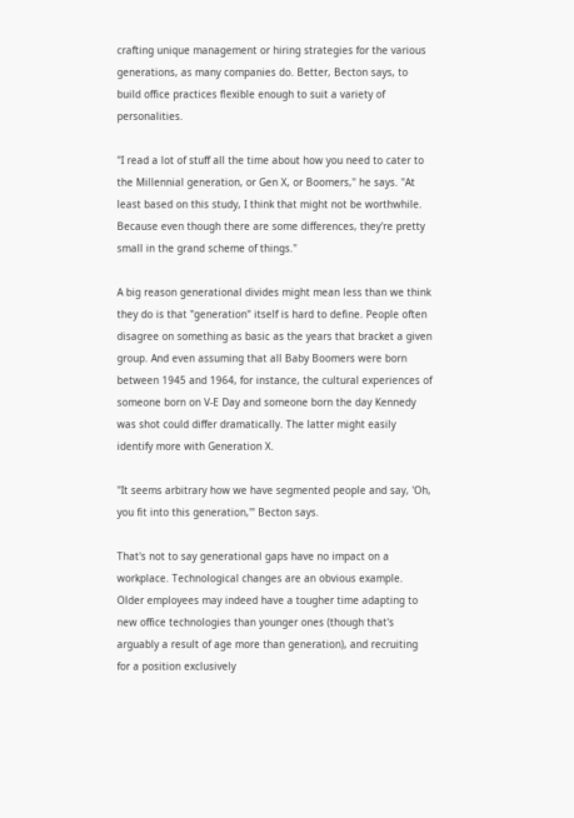crafting unique management or hiring strategies for the various generations, as many companies do. Better, Becton says, to build office practices flexible enough to suit a variety of personalities.

"I read a lot of stuff all the time about how you need to cater to the Millennial generation, or Gen X, or Boomers," he says. "At least based on this study, I think that might not be worthwhile. Because even though there are some differences, they're pretty small in the grand scheme of things."

A big reason generational divides might mean less than we think they do is that "generation" itself is hard to define. People often disagree on something as basic as the years that bracket a given group. And even assuming that all Baby Boomers were born between 1945 and 1964, for instance, the cultural experiences of someone born on V-E Day and someone born the day Kennedy was shot could differ dramatically. The latter might easily identify more with Generation X.

"It seems arbitrary how we have segmented people and say, 'Oh, you fit into this generation,'" Becton says.

That's not to say generational gaps have no impact on a workplace. Technological changes are an obvious example. Older employees may indeed have a tougher time adapting to new office technologies than younger ones (though that's arguably a result of age more than generation), and recruiting for a position exclusively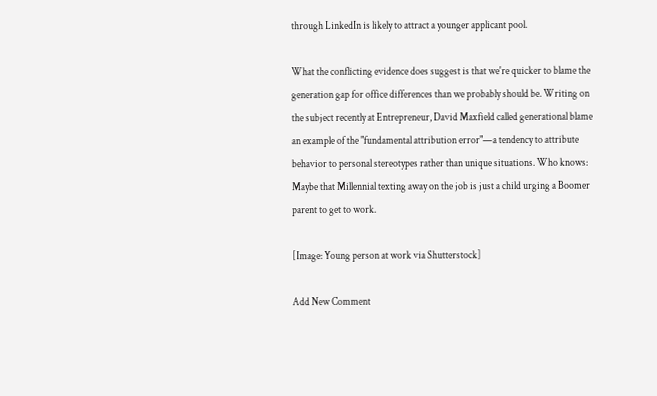through LinkedIn is likely to attract a younger applicant pool.

What the conflicting evidence does suggest is that we're quicker to blame the generation gap for office differences than we probably should be. Writing on the subject recently at Entrepreneur, David Maxfield called generational blame an example of the "fundamental attribution error"—a tendency to attribute behavior to personal stereotypes rather than unique situations. Who knows: Maybe that Millennial texting away on the job is just a child urging a Boomer parent to get to work.

[Image: Young person at work via Shutterstock]

Add New Comment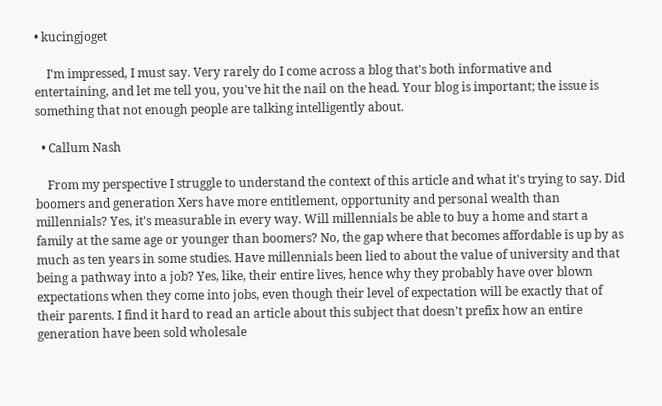• kucingjoget

    I'm impressed, I must say. Very rarely do I come across a blog that's both informative and entertaining, and let me tell you, you've hit the nail on the head. Your blog is important; the issue is something that not enough people are talking intelligently about.

  • Callum Nash

    From my perspective I struggle to understand the context of this article and what it's trying to say. Did boomers and generation Xers have more entitlement, opportunity and personal wealth than millennials? Yes, it's measurable in every way. Will millennials be able to buy a home and start a family at the same age or younger than boomers? No, the gap where that becomes affordable is up by as much as ten years in some studies. Have millennials been lied to about the value of university and that being a pathway into a job? Yes, like, their entire lives, hence why they probably have over blown expectations when they come into jobs, even though their level of expectation will be exactly that of their parents. I find it hard to read an article about this subject that doesn't prefix how an entire generation have been sold wholesale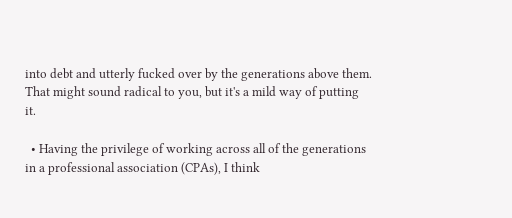into debt and utterly fucked over by the generations above them. That might sound radical to you, but it's a mild way of putting it.

  • Having the privilege of working across all of the generations in a professional association (CPAs), I think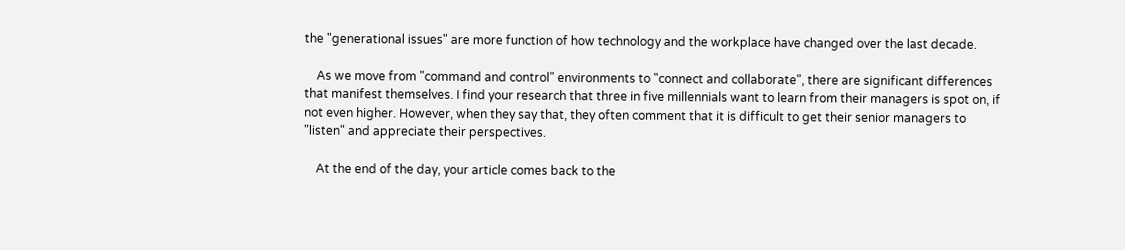the "generational issues" are more function of how technology and the workplace have changed over the last decade.

    As we move from "command and control" environments to "connect and collaborate", there are significant differences that manifest themselves. I find your research that three in five millennials want to learn from their managers is spot on, if not even higher. However, when they say that, they often comment that it is difficult to get their senior managers to "listen" and appreciate their perspectives.

    At the end of the day, your article comes back to the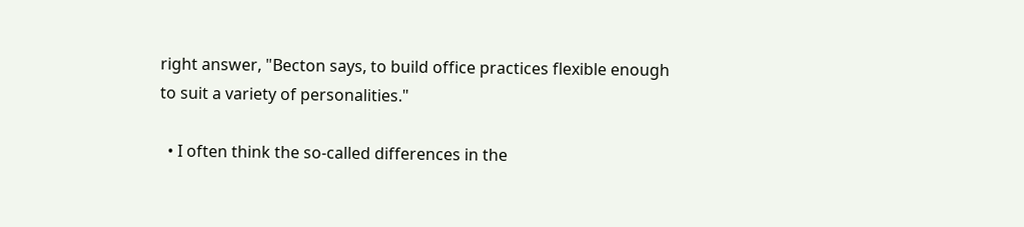right answer, "Becton says, to build office practices flexible enough to suit a variety of personalities."

  • I often think the so-called differences in the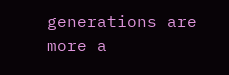generations are more a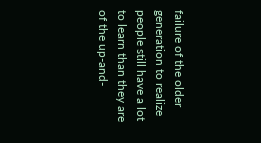failure of the older generation to realize people still have a lot to learn than they are of the up-and-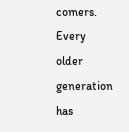comers. Every older generation has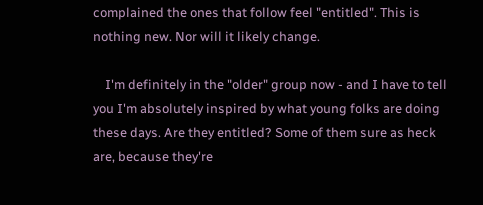complained the ones that follow feel "entitled". This is nothing new. Nor will it likely change.

    I'm definitely in the "older" group now - and I have to tell you I'm absolutely inspired by what young folks are doing these days. Are they entitled? Some of them sure as heck are, because they're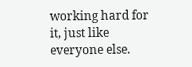working hard for it, just like everyone else.